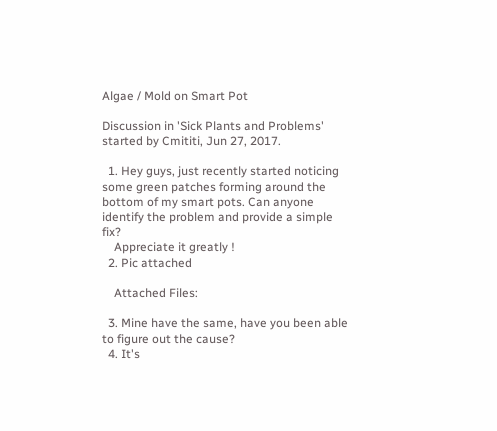Algae / Mold on Smart Pot

Discussion in 'Sick Plants and Problems' started by Cmititi, Jun 27, 2017.

  1. Hey guys, just recently started noticing some green patches forming around the bottom of my smart pots. Can anyone identify the problem and provide a simple fix?
    Appreciate it greatly !
  2. Pic attached

    Attached Files:

  3. Mine have the same, have you been able to figure out the cause?
  4. It's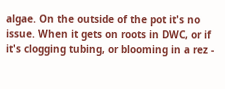algae. On the outside of the pot it's no issue. When it gets on roots in DWC, or if it's clogging tubing, or blooming in a rez -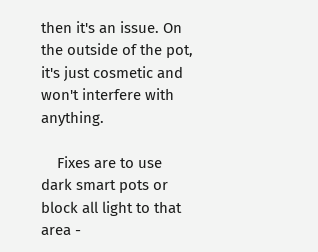then it's an issue. On the outside of the pot, it's just cosmetic and won't interfere with anything.

    Fixes are to use dark smart pots or block all light to that area -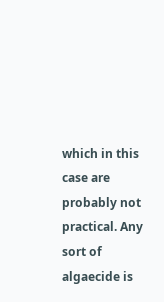which in this case are probably not practical. Any sort of algaecide is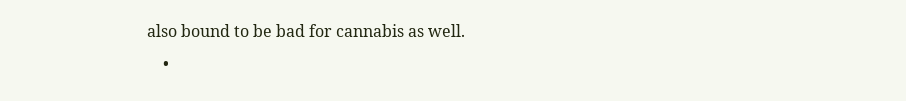also bound to be bad for cannabis as well.
    •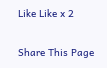Like Like x 2

Share This Page